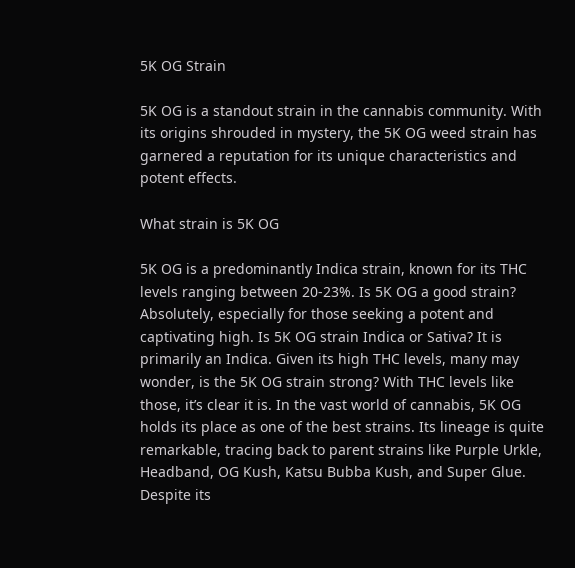5K OG Strain

5K OG is a standout strain in the cannabis community. With its origins shrouded in mystery, the 5K OG weed strain has garnered a reputation for its unique characteristics and potent effects.

What strain is 5K OG

5K OG is a predominantly Indica strain, known for its THC levels ranging between 20-23%. Is 5K OG a good strain? Absolutely, especially for those seeking a potent and captivating high. Is 5K OG strain Indica or Sativa? It is primarily an Indica. Given its high THC levels, many may wonder, is the 5K OG strain strong? With THC levels like those, it’s clear it is. In the vast world of cannabis, 5K OG holds its place as one of the best strains. Its lineage is quite remarkable, tracing back to parent strains like Purple Urkle, Headband, OG Kush, Katsu Bubba Kush, and Super Glue. Despite its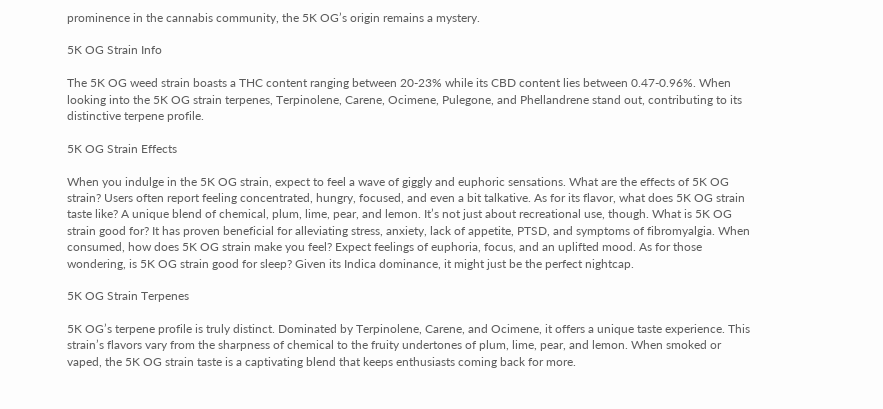prominence in the cannabis community, the 5K OG’s origin remains a mystery.

5K OG Strain Info

The 5K OG weed strain boasts a THC content ranging between 20-23% while its CBD content lies between 0.47-0.96%. When looking into the 5K OG strain terpenes, Terpinolene, Carene, Ocimene, Pulegone, and Phellandrene stand out, contributing to its distinctive terpene profile.

5K OG Strain Effects

When you indulge in the 5K OG strain, expect to feel a wave of giggly and euphoric sensations. What are the effects of 5K OG strain? Users often report feeling concentrated, hungry, focused, and even a bit talkative. As for its flavor, what does 5K OG strain taste like? A unique blend of chemical, plum, lime, pear, and lemon. It’s not just about recreational use, though. What is 5K OG strain good for? It has proven beneficial for alleviating stress, anxiety, lack of appetite, PTSD, and symptoms of fibromyalgia. When consumed, how does 5K OG strain make you feel? Expect feelings of euphoria, focus, and an uplifted mood. As for those wondering, is 5K OG strain good for sleep? Given its Indica dominance, it might just be the perfect nightcap.

5K OG Strain Terpenes

5K OG’s terpene profile is truly distinct. Dominated by Terpinolene, Carene, and Ocimene, it offers a unique taste experience. This strain’s flavors vary from the sharpness of chemical to the fruity undertones of plum, lime, pear, and lemon. When smoked or vaped, the 5K OG strain taste is a captivating blend that keeps enthusiasts coming back for more.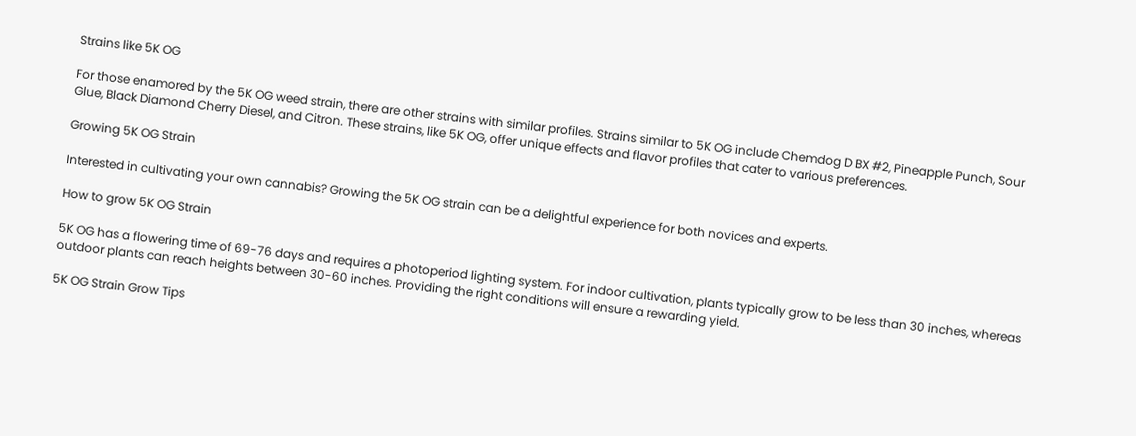Strains like 5K OG

For those enamored by the 5K OG weed strain, there are other strains with similar profiles. Strains similar to 5K OG include Chemdog D BX #2, Pineapple Punch, Sour Glue, Black Diamond Cherry Diesel, and Citron. These strains, like 5K OG, offer unique effects and flavor profiles that cater to various preferences.

Growing 5K OG Strain

Interested in cultivating your own cannabis? Growing the 5K OG strain can be a delightful experience for both novices and experts.

How to grow 5K OG Strain

5K OG has a flowering time of 69-76 days and requires a photoperiod lighting system. For indoor cultivation, plants typically grow to be less than 30 inches, whereas outdoor plants can reach heights between 30-60 inches. Providing the right conditions will ensure a rewarding yield.

5K OG Strain Grow Tips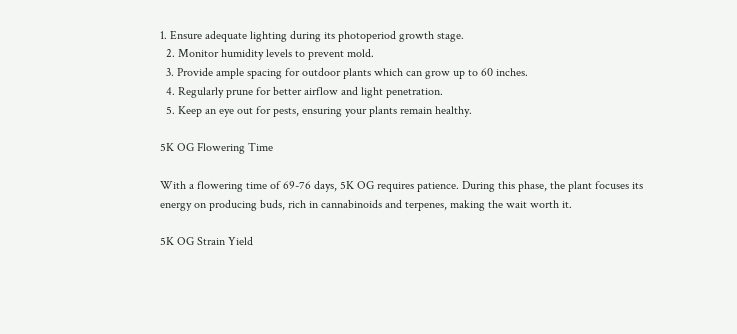1. Ensure adequate lighting during its photoperiod growth stage.
  2. Monitor humidity levels to prevent mold.
  3. Provide ample spacing for outdoor plants which can grow up to 60 inches.
  4. Regularly prune for better airflow and light penetration.
  5. Keep an eye out for pests, ensuring your plants remain healthy.

5K OG Flowering Time

With a flowering time of 69-76 days, 5K OG requires patience. During this phase, the plant focuses its energy on producing buds, rich in cannabinoids and terpenes, making the wait worth it.

5K OG Strain Yield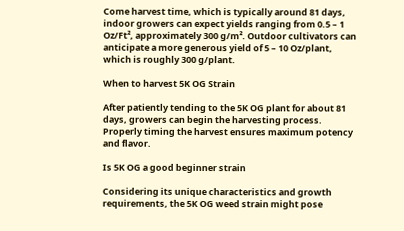Come harvest time, which is typically around 81 days, indoor growers can expect yields ranging from 0.5 – 1 Oz/Ft², approximately 300 g/m². Outdoor cultivators can anticipate a more generous yield of 5 – 10 Oz/plant, which is roughly 300 g/plant.

When to harvest 5K OG Strain

After patiently tending to the 5K OG plant for about 81 days, growers can begin the harvesting process. Properly timing the harvest ensures maximum potency and flavor.

Is 5K OG a good beginner strain

Considering its unique characteristics and growth requirements, the 5K OG weed strain might pose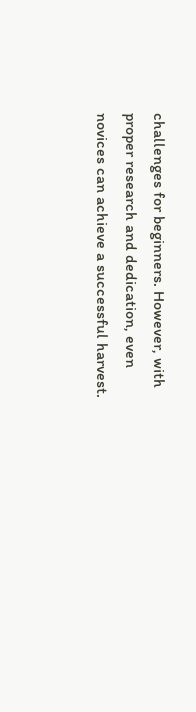challenges for beginners. However, with proper research and dedication, even novices can achieve a successful harvest.